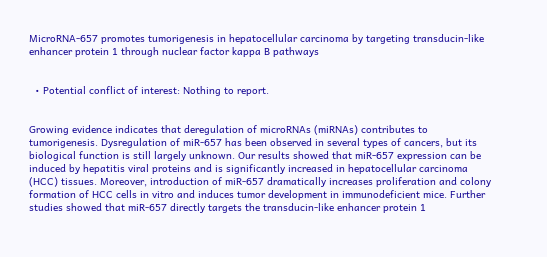MicroRNA-657 promotes tumorigenesis in hepatocellular carcinoma by targeting transducin-like enhancer protein 1 through nuclear factor kappa B pathways


  • Potential conflict of interest: Nothing to report.


Growing evidence indicates that deregulation of microRNAs (miRNAs) contributes to tumorigenesis. Dysregulation of miR-657 has been observed in several types of cancers, but its biological function is still largely unknown. Our results showed that miR-657 expression can be induced by hepatitis viral proteins and is significantly increased in hepatocellular carcinoma (HCC) tissues. Moreover, introduction of miR-657 dramatically increases proliferation and colony formation of HCC cells in vitro and induces tumor development in immunodeficient mice. Further studies showed that miR-657 directly targets the transducin-like enhancer protein 1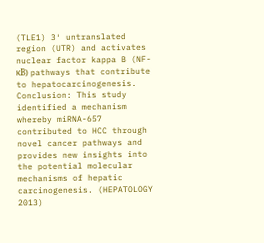(TLE1) 3′ untranslated region (UTR) and activates nuclear factor kappa B (NF-κB) pathways that contribute to hepatocarcinogenesis. Conclusion: This study identified a mechanism whereby miRNA-657 contributed to HCC through novel cancer pathways and provides new insights into the potential molecular mechanisms of hepatic carcinogenesis. (HEPATOLOGY 2013)